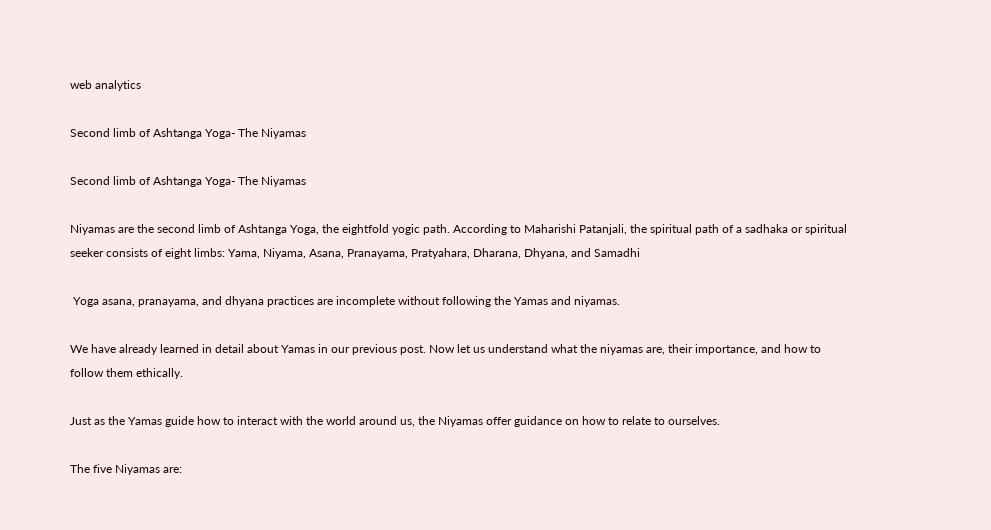web analytics

Second limb of Ashtanga Yoga- The Niyamas

Second limb of Ashtanga Yoga- The Niyamas

Niyamas are the second limb of Ashtanga Yoga, the eightfold yogic path. According to Maharishi Patanjali, the spiritual path of a sadhaka or spiritual seeker consists of eight limbs: Yama, Niyama, Asana, Pranayama, Pratyahara, Dharana, Dhyana, and Samadhi

 Yoga asana, pranayama, and dhyana practices are incomplete without following the Yamas and niyamas.

We have already learned in detail about Yamas in our previous post. Now let us understand what the niyamas are, their importance, and how to follow them ethically.

Just as the Yamas guide how to interact with the world around us, the Niyamas offer guidance on how to relate to ourselves.

The five Niyamas are: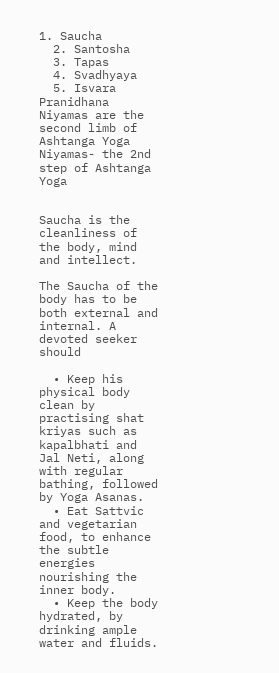1. Saucha
  2. Santosha
  3. Tapas
  4. Svadhyaya
  5. Isvara Pranidhana
Niyamas are the second limb of Ashtanga Yoga
Niyamas- the 2nd step of Ashtanga Yoga


Saucha is the cleanliness of the body, mind and intellect.

The Saucha of the body has to be both external and internal. A devoted seeker should

  • Keep his physical body clean by practising shat kriyas such as kapalbhati and Jal Neti, along with regular bathing, followed by Yoga Asanas.
  • Eat Sattvic and vegetarian food, to enhance the subtle energies nourishing the inner body.
  • Keep the body hydrated, by drinking ample water and fluids.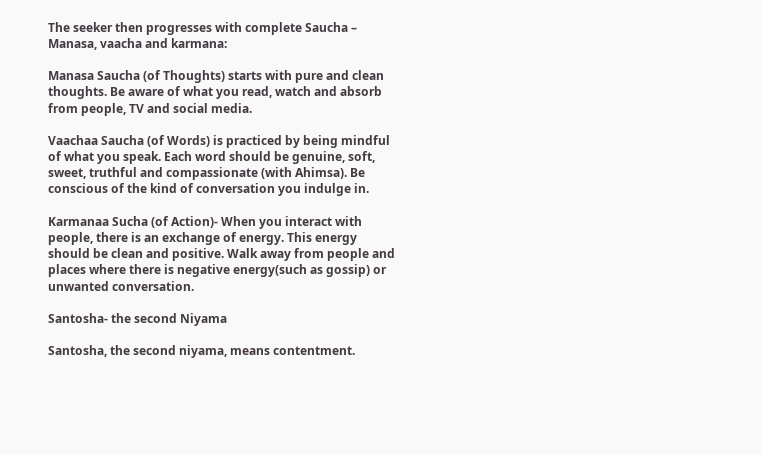The seeker then progresses with complete Saucha – Manasa, vaacha and karmana:

Manasa Saucha (of Thoughts) starts with pure and clean thoughts. Be aware of what you read, watch and absorb from people, TV and social media.

Vaachaa Saucha (of Words) is practiced by being mindful of what you speak. Each word should be genuine, soft, sweet, truthful and compassionate (with Ahimsa). Be conscious of the kind of conversation you indulge in.

Karmanaa Sucha (of Action)- When you interact with people, there is an exchange of energy. This energy should be clean and positive. Walk away from people and places where there is negative energy(such as gossip) or unwanted conversation.

Santosha- the second Niyama

Santosha, the second niyama, means contentment.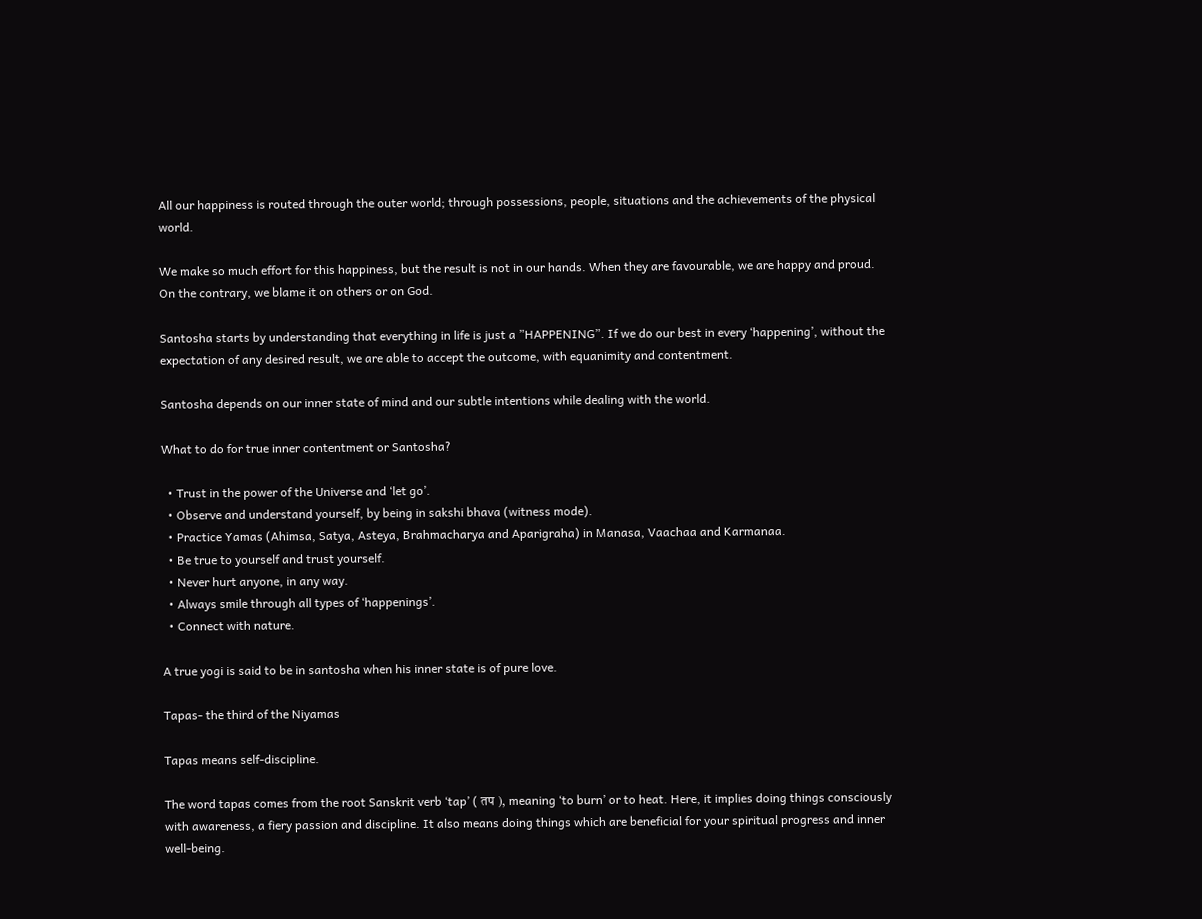All our happiness is routed through the outer world; through possessions, people, situations and the achievements of the physical world.

We make so much effort for this happiness, but the result is not in our hands. When they are favourable, we are happy and proud. On the contrary, we blame it on others or on God.

Santosha starts by understanding that everything in life is just a ”HAPPENING”. If we do our best in every ‘happening’, without the expectation of any desired result, we are able to accept the outcome, with equanimity and contentment.

Santosha depends on our inner state of mind and our subtle intentions while dealing with the world.

What to do for true inner contentment or Santosha?

  • Trust in the power of the Universe and ‘let go’.
  • Observe and understand yourself, by being in sakshi bhava (witness mode).
  • Practice Yamas (Ahimsa, Satya, Asteya, Brahmacharya and Aparigraha) in Manasa, Vaachaa and Karmanaa.
  • Be true to yourself and trust yourself.
  • Never hurt anyone, in any way.
  • Always smile through all types of ‘happenings’.
  • Connect with nature.

A true yogi is said to be in santosha when his inner state is of pure love.

Tapas- the third of the Niyamas

Tapas means self-discipline.

The word tapas comes from the root Sanskrit verb ‘tap’ ( तप ), meaning ‘to burn’ or to heat. Here, it implies doing things consciously with awareness, a fiery passion and discipline. It also means doing things which are beneficial for your spiritual progress and inner well-being.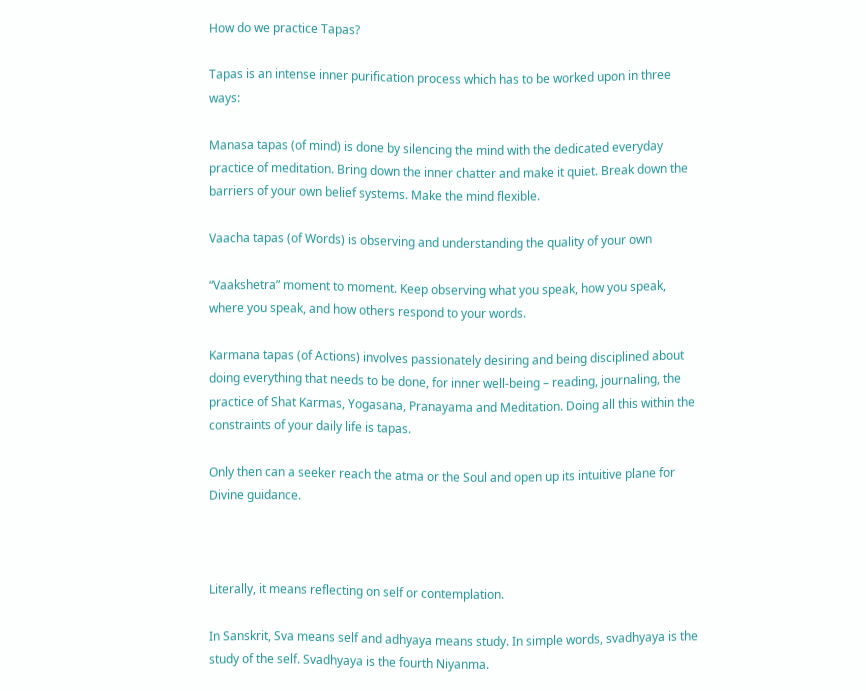How do we practice Tapas?

Tapas is an intense inner purification process which has to be worked upon in three ways:

Manasa tapas (of mind) is done by silencing the mind with the dedicated everyday practice of meditation. Bring down the inner chatter and make it quiet. Break down the barriers of your own belief systems. Make the mind flexible.

Vaacha tapas (of Words) is observing and understanding the quality of your own

“Vaakshetra” moment to moment. Keep observing what you speak, how you speak, where you speak, and how others respond to your words.

Karmana tapas (of Actions) involves passionately desiring and being disciplined about doing everything that needs to be done, for inner well-being – reading, journaling, the practice of Shat Karmas, Yogasana, Pranayama and Meditation. Doing all this within the constraints of your daily life is tapas.

Only then can a seeker reach the atma or the Soul and open up its intuitive plane for Divine guidance.



Literally, it means reflecting on self or contemplation.

In Sanskrit, Sva means self and adhyaya means study. In simple words, svadhyaya is the study of the self. Svadhyaya is the fourth Niyanma.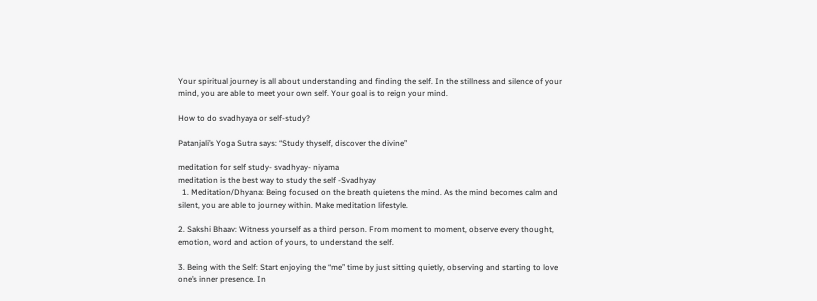Your spiritual journey is all about understanding and finding the self. In the stillness and silence of your mind, you are able to meet your own self. Your goal is to reign your mind.

How to do svadhyaya or self-study?

Patanjali’s Yoga Sutra says: “Study thyself, discover the divine”

meditation for self study- svadhyay- niyama
meditation is the best way to study the self -Svadhyay
  1. Meditation/Dhyana: Being focused on the breath quietens the mind. As the mind becomes calm and silent, you are able to journey within. Make meditation lifestyle.

2. Sakshi Bhaav: Witness yourself as a third person. From moment to moment, observe every thought, emotion, word and action of yours, to understand the self.

3. Being with the Self: Start enjoying the “me” time by just sitting quietly, observing and starting to love one’s inner presence. In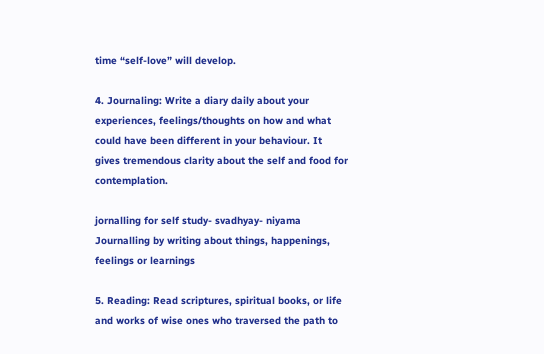time “self-love” will develop.

4. Journaling: Write a diary daily about your experiences, feelings/thoughts on how and what could have been different in your behaviour. It gives tremendous clarity about the self and food for contemplation.

jornalling for self study- svadhyay- niyama
Journalling by writing about things, happenings, feelings or learnings

5. Reading: Read scriptures, spiritual books, or life and works of wise ones who traversed the path to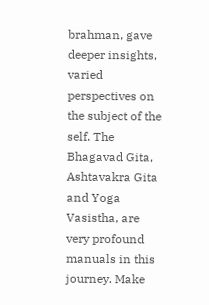brahman, gave deeper insights, varied perspectives on the subject of the self. The Bhagavad Gita, Ashtavakra Gita and Yoga Vasistha, are very profound manuals in this journey. Make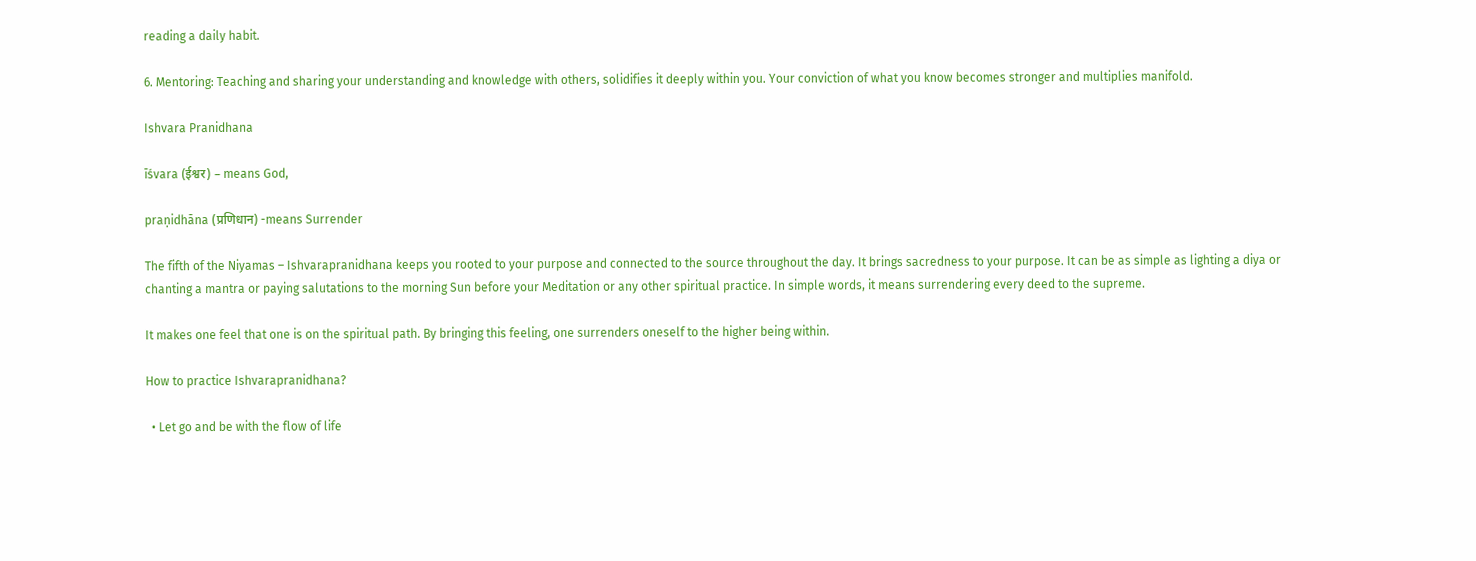reading a daily habit.

6. Mentoring: Teaching and sharing your understanding and knowledge with others, solidifies it deeply within you. Your conviction of what you know becomes stronger and multiplies manifold.

Ishvara Pranidhana

īśvara (ईश्वर) – means God,

praṇidhāna (प्रणिधान) -means Surrender

The fifth of the Niyamas – Ishvarapranidhana keeps you rooted to your purpose and connected to the source throughout the day. It brings sacredness to your purpose. It can be as simple as lighting a diya or chanting a mantra or paying salutations to the morning Sun before your Meditation or any other spiritual practice. In simple words, it means surrendering every deed to the supreme.

It makes one feel that one is on the spiritual path. By bringing this feeling, one surrenders oneself to the higher being within.

How to practice Ishvarapranidhana?

  • Let go and be with the flow of life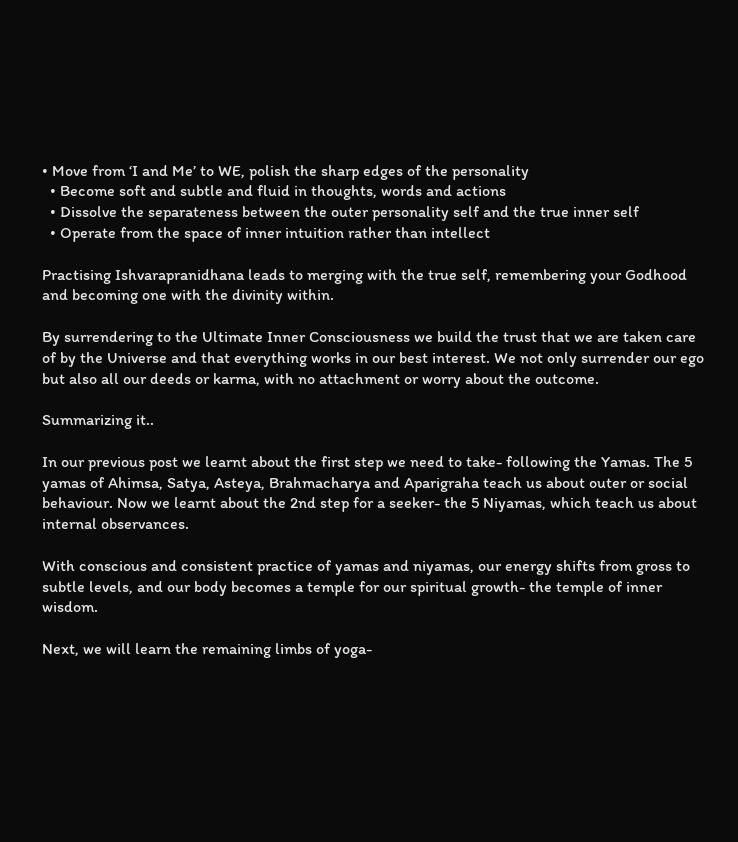• Move from ‘I and Me’ to WE, polish the sharp edges of the personality
  • Become soft and subtle and fluid in thoughts, words and actions
  • Dissolve the separateness between the outer personality self and the true inner self
  • Operate from the space of inner intuition rather than intellect

Practising Ishvarapranidhana leads to merging with the true self, remembering your Godhood and becoming one with the divinity within.

By surrendering to the Ultimate Inner Consciousness we build the trust that we are taken care of by the Universe and that everything works in our best interest. We not only surrender our ego but also all our deeds or karma, with no attachment or worry about the outcome.

Summarizing it..

In our previous post we learnt about the first step we need to take- following the Yamas. The 5 yamas of Ahimsa, Satya, Asteya, Brahmacharya and Aparigraha teach us about outer or social behaviour. Now we learnt about the 2nd step for a seeker- the 5 Niyamas, which teach us about internal observances.

With conscious and consistent practice of yamas and niyamas, our energy shifts from gross to subtle levels, and our body becomes a temple for our spiritual growth- the temple of inner wisdom.

Next, we will learn the remaining limbs of yoga-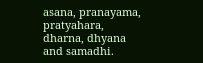asana, pranayama, pratyahara, dharna, dhyana and samadhi.